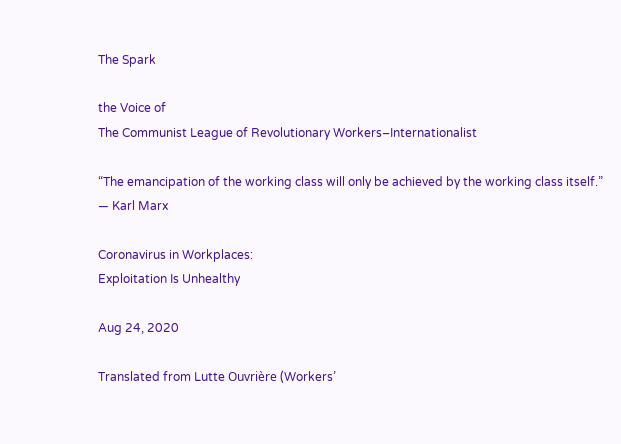The Spark

the Voice of
The Communist League of Revolutionary Workers–Internationalist

“The emancipation of the working class will only be achieved by the working class itself.”
— Karl Marx

Coronavirus in Workplaces:
Exploitation Is Unhealthy

Aug 24, 2020

Translated from Lutte Ouvrière (Workers’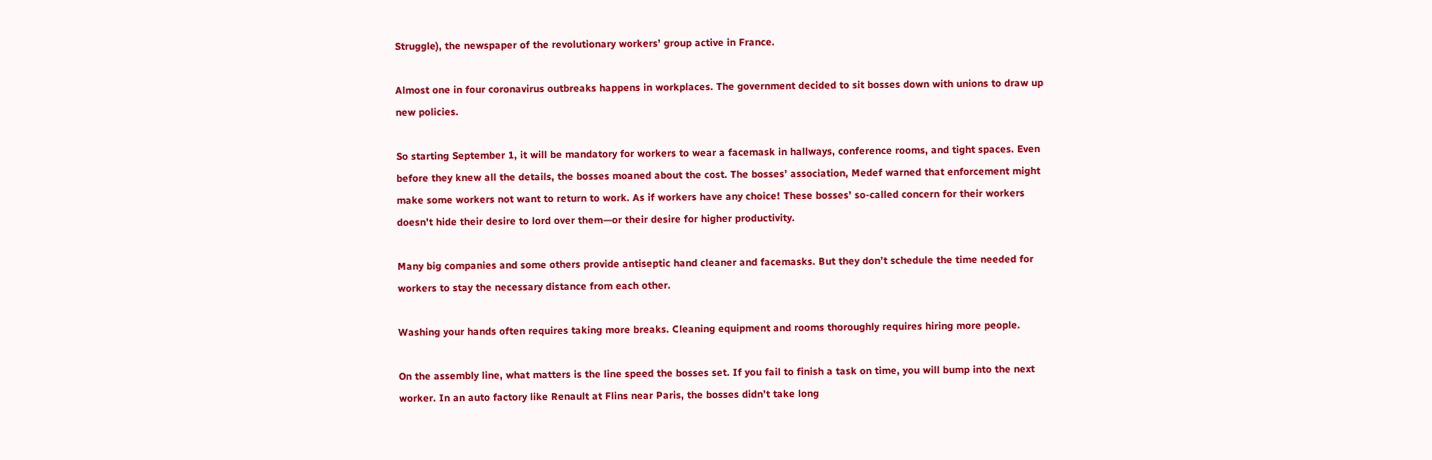Struggle), the newspaper of the revolutionary workers’ group active in France.

Almost one in four coronavirus outbreaks happens in workplaces. The government decided to sit bosses down with unions to draw up new policies.

So starting September 1, it will be mandatory for workers to wear a facemask in hallways, conference rooms, and tight spaces. Even before they knew all the details, the bosses moaned about the cost. The bosses’ association, Medef warned that enforcement might make some workers not want to return to work. As if workers have any choice! These bosses’ so-called concern for their workers doesn’t hide their desire to lord over them—or their desire for higher productivity.

Many big companies and some others provide antiseptic hand cleaner and facemasks. But they don’t schedule the time needed for workers to stay the necessary distance from each other.

Washing your hands often requires taking more breaks. Cleaning equipment and rooms thoroughly requires hiring more people.

On the assembly line, what matters is the line speed the bosses set. If you fail to finish a task on time, you will bump into the next worker. In an auto factory like Renault at Flins near Paris, the bosses didn’t take long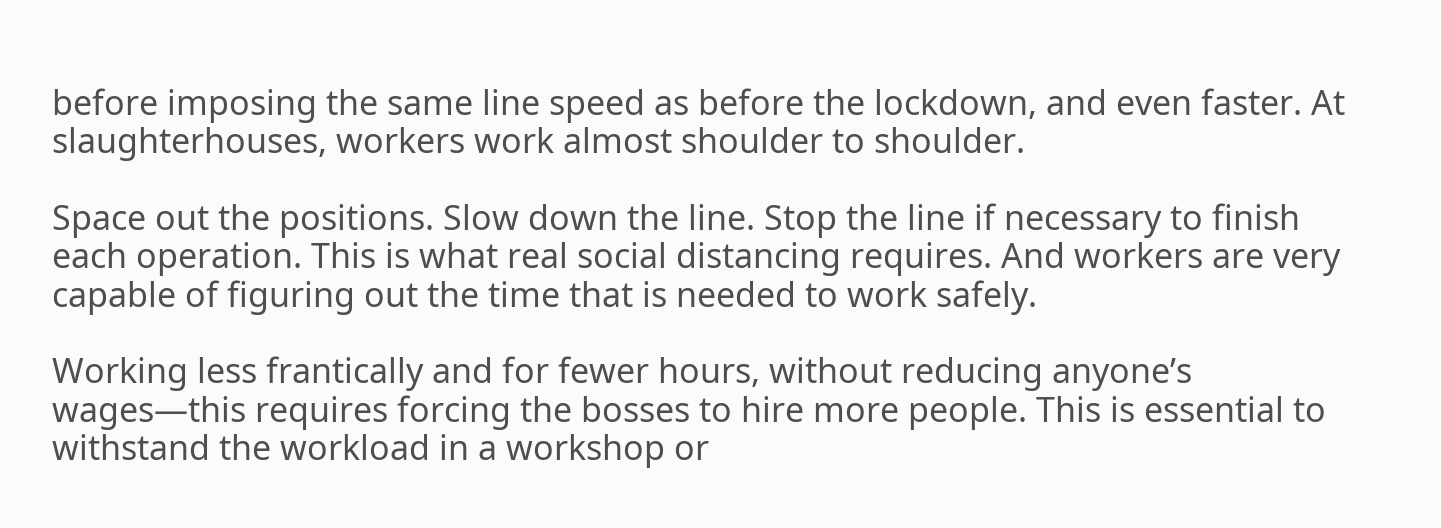before imposing the same line speed as before the lockdown, and even faster. At slaughterhouses, workers work almost shoulder to shoulder.

Space out the positions. Slow down the line. Stop the line if necessary to finish each operation. This is what real social distancing requires. And workers are very capable of figuring out the time that is needed to work safely.

Working less frantically and for fewer hours, without reducing anyone’s wages—this requires forcing the bosses to hire more people. This is essential to withstand the workload in a workshop or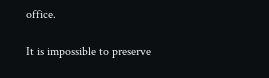office.

It is impossible to preserve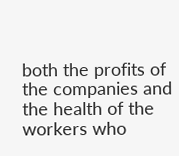both the profits of the companies and the health of the workers who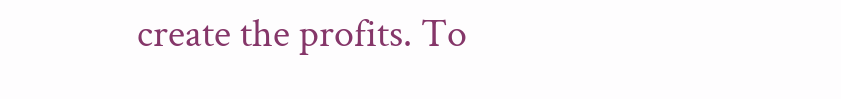create the profits. To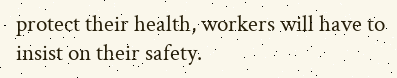protect their health, workers will have to insist on their safety.